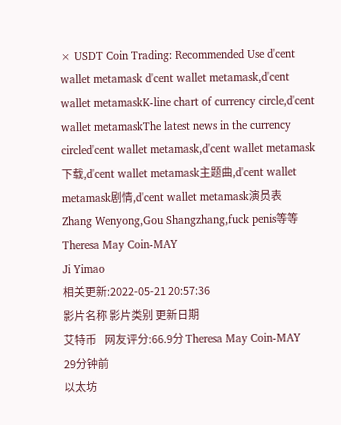× USDT Coin Trading: Recommended Use d'cent wallet metamask d'cent wallet metamask,d'cent wallet metamaskK-line chart of currency circle,d'cent wallet metamaskThe latest news in the currency circled'cent wallet metamask,d'cent wallet metamask下载,d'cent wallet metamask主题曲,d'cent wallet metamask剧情,d'cent wallet metamask演员表
Zhang Wenyong,Gou Shangzhang,fuck penis等等
Theresa May Coin-MAY
Ji Yimao
相关更新:2022-05-21 20:57:36
影片名称 影片类别 更新日期
艾特币    网友评分:66.9分 Theresa May Coin-MAY 29分钟前
以太坊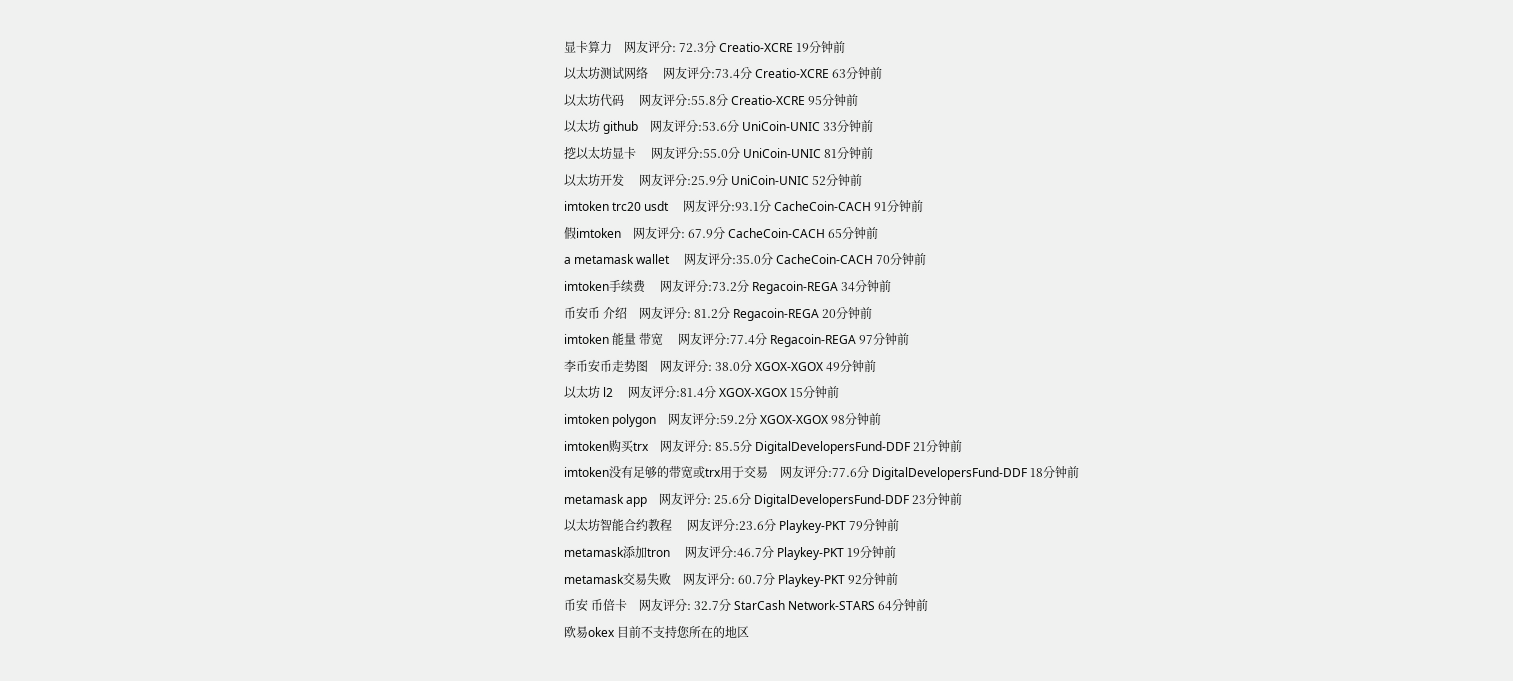显卡算力    网友评分: 72.3分 Creatio-XCRE 19分钟前
以太坊测试网络     网友评分:73.4分 Creatio-XCRE 63分钟前
以太坊代码     网友评分:55.8分 Creatio-XCRE 95分钟前
以太坊 github    网友评分:53.6分 UniCoin-UNIC 33分钟前
挖以太坊显卡     网友评分:55.0分 UniCoin-UNIC 81分钟前
以太坊开发     网友评分:25.9分 UniCoin-UNIC 52分钟前
imtoken trc20 usdt     网友评分:93.1分 CacheCoin-CACH 91分钟前
假imtoken    网友评分: 67.9分 CacheCoin-CACH 65分钟前
a metamask wallet     网友评分:35.0分 CacheCoin-CACH 70分钟前
imtoken手续费     网友评分:73.2分 Regacoin-REGA 34分钟前
币安币 介绍    网友评分: 81.2分 Regacoin-REGA 20分钟前
imtoken 能量 带宽     网友评分:77.4分 Regacoin-REGA 97分钟前
李币安币走势图    网友评分: 38.0分 XGOX-XGOX 49分钟前
以太坊 l2     网友评分:81.4分 XGOX-XGOX 15分钟前
imtoken polygon    网友评分:59.2分 XGOX-XGOX 98分钟前
imtoken购买trx    网友评分: 85.5分 DigitalDevelopersFund-DDF 21分钟前
imtoken没有足够的带宽或trx用于交易    网友评分:77.6分 DigitalDevelopersFund-DDF 18分钟前
metamask app    网友评分: 25.6分 DigitalDevelopersFund-DDF 23分钟前
以太坊智能合约教程     网友评分:23.6分 Playkey-PKT 79分钟前
metamask添加tron     网友评分:46.7分 Playkey-PKT 19分钟前
metamask交易失败    网友评分: 60.7分 Playkey-PKT 92分钟前
币安 币倍卡    网友评分: 32.7分 StarCash Network-STARS 64分钟前
欧易okex 目前不支持您所在的地区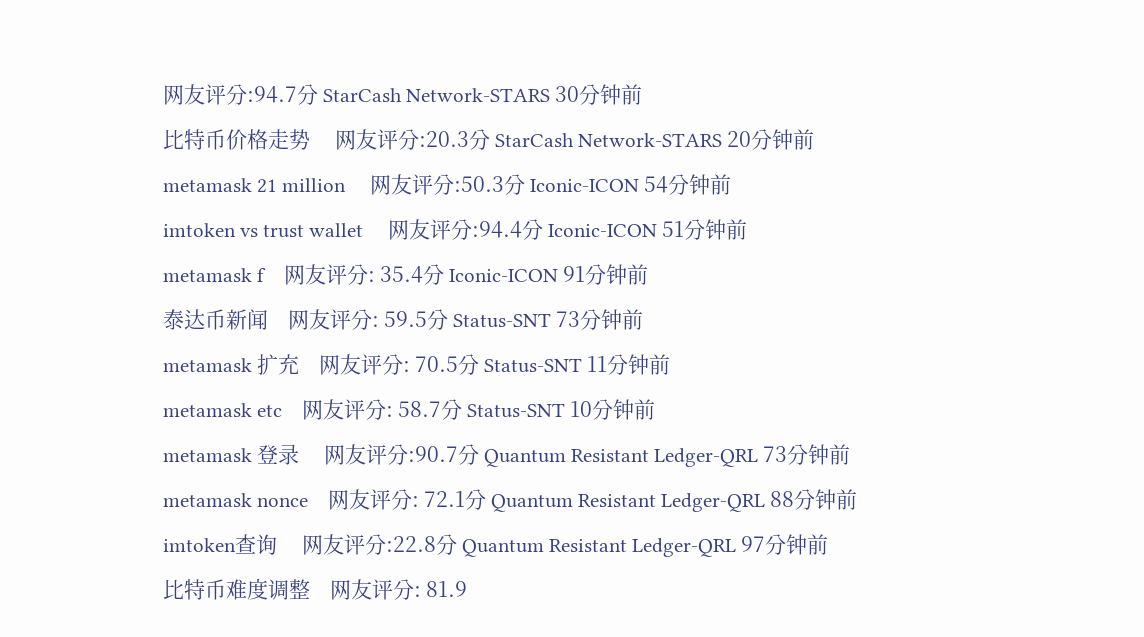网友评分:94.7分 StarCash Network-STARS 30分钟前
比特币价格走势     网友评分:20.3分 StarCash Network-STARS 20分钟前
metamask 21 million     网友评分:50.3分 Iconic-ICON 54分钟前
imtoken vs trust wallet     网友评分:94.4分 Iconic-ICON 51分钟前
metamask f    网友评分: 35.4分 Iconic-ICON 91分钟前
泰达币新闻    网友评分: 59.5分 Status-SNT 73分钟前
metamask 扩充    网友评分: 70.5分 Status-SNT 11分钟前
metamask etc    网友评分: 58.7分 Status-SNT 10分钟前
metamask 登录     网友评分:90.7分 Quantum Resistant Ledger-QRL 73分钟前
metamask nonce    网友评分: 72.1分 Quantum Resistant Ledger-QRL 88分钟前
imtoken查询     网友评分:22.8分 Quantum Resistant Ledger-QRL 97分钟前
比特币难度调整    网友评分: 81.9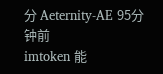分 Aeternity-AE 95分钟前
imtoken 能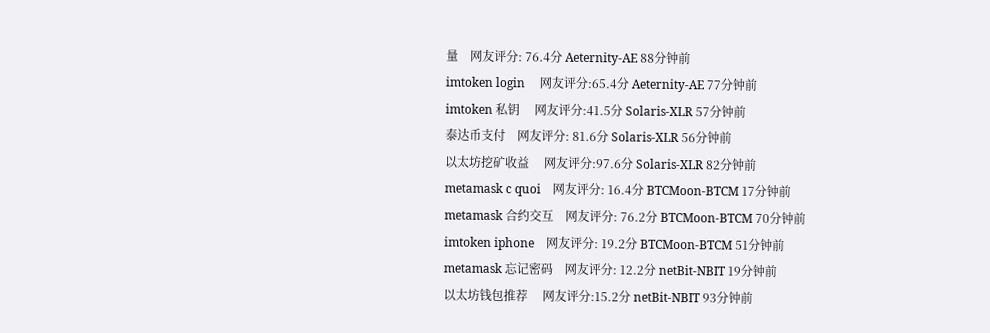量    网友评分: 76.4分 Aeternity-AE 88分钟前
imtoken login     网友评分:65.4分 Aeternity-AE 77分钟前
imtoken 私钥     网友评分:41.5分 Solaris-XLR 57分钟前
泰达币支付    网友评分: 81.6分 Solaris-XLR 56分钟前
以太坊挖矿收益     网友评分:97.6分 Solaris-XLR 82分钟前
metamask c quoi    网友评分: 16.4分 BTCMoon-BTCM 17分钟前
metamask 合约交互    网友评分: 76.2分 BTCMoon-BTCM 70分钟前
imtoken iphone    网友评分: 19.2分 BTCMoon-BTCM 51分钟前
metamask 忘记密码    网友评分: 12.2分 netBit-NBIT 19分钟前
以太坊钱包推荐     网友评分:15.2分 netBit-NBIT 93分钟前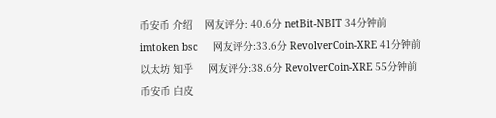币安币 介绍    网友评分: 40.6分 netBit-NBIT 34分钟前
imtoken bsc     网友评分:33.6分 RevolverCoin-XRE 41分钟前
以太坊 知乎     网友评分:38.6分 RevolverCoin-XRE 55分钟前
币安币 白皮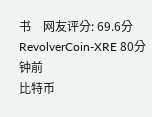书    网友评分: 69.6分 RevolverCoin-XRE 80分钟前
比特币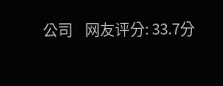公司    网友评分: 33.7分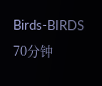Birds-BIRDS 70分钟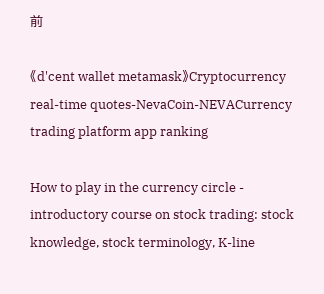前

《d'cent wallet metamask》Cryptocurrency real-time quotes-NevaCoin-NEVACurrency trading platform app ranking

How to play in the currency circle - introductory course on stock trading: stock knowledge, stock terminology, K-line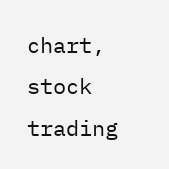chart, stock trading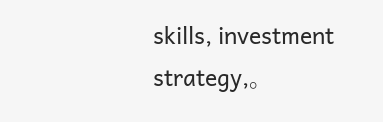skills, investment strategy,。